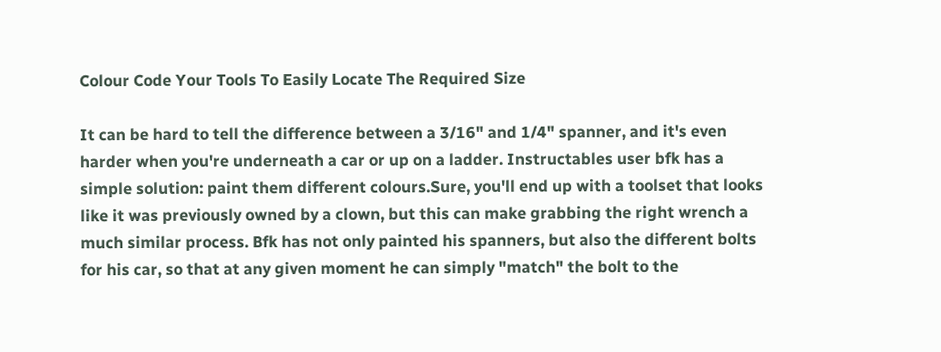Colour Code Your Tools To Easily Locate The Required Size

It can be hard to tell the difference between a 3/16" and 1/4" spanner, and it's even harder when you're underneath a car or up on a ladder. Instructables user bfk has a simple solution: paint them different colours.Sure, you'll end up with a toolset that looks like it was previously owned by a clown, but this can make grabbing the right wrench a much similar process. Bfk has not only painted his spanners, but also the different bolts for his car, so that at any given moment he can simply "match" the bolt to the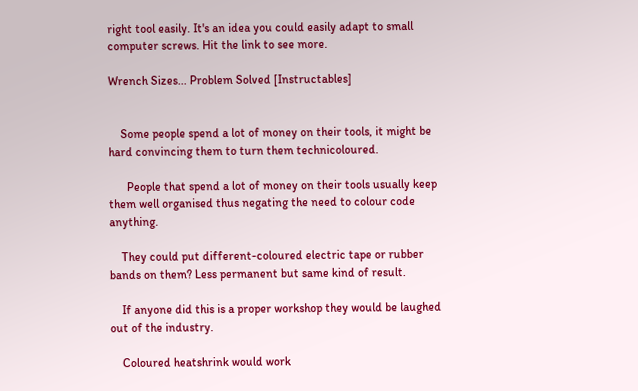right tool easily. It's an idea you could easily adapt to small computer screws. Hit the link to see more.

Wrench Sizes... Problem Solved [Instructables]


    Some people spend a lot of money on their tools, it might be hard convincing them to turn them technicoloured.

      People that spend a lot of money on their tools usually keep them well organised thus negating the need to colour code anything.

    They could put different-coloured electric tape or rubber bands on them? Less permanent but same kind of result.

    If anyone did this is a proper workshop they would be laughed out of the industry.

    Coloured heatshrink would work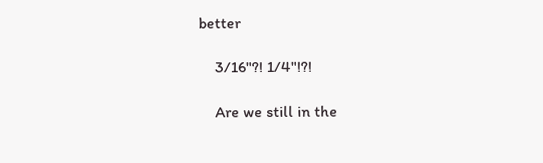better

    3/16"?! 1/4"!?!

    Are we still in the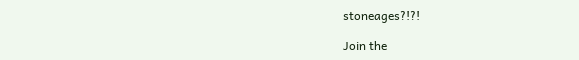stoneages?!?!

Join the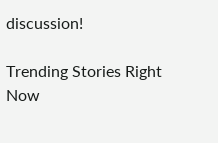discussion!

Trending Stories Right Now